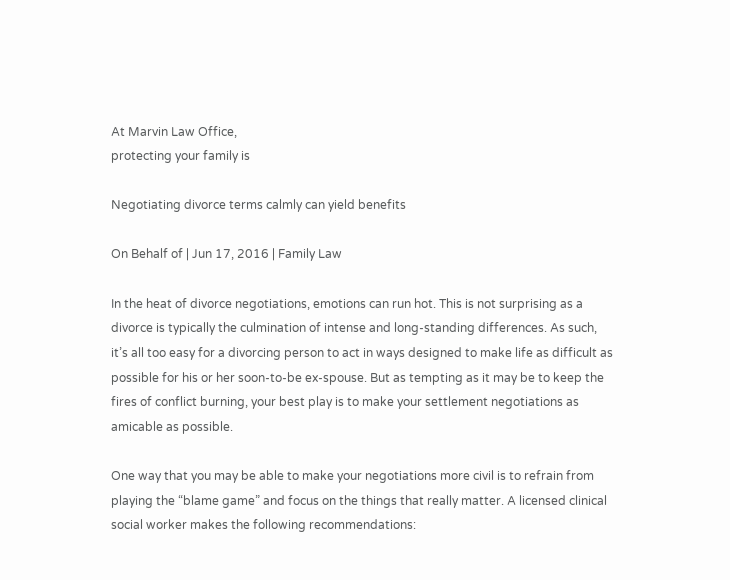At Marvin Law Office,
protecting your family is

Negotiating divorce terms calmly can yield benefits

On Behalf of | Jun 17, 2016 | Family Law

In the heat of divorce negotiations, emotions can run hot. This is not surprising as a divorce is typically the culmination of intense and long-standing differences. As such, it’s all too easy for a divorcing person to act in ways designed to make life as difficult as possible for his or her soon-to-be ex-spouse. But as tempting as it may be to keep the fires of conflict burning, your best play is to make your settlement negotiations as amicable as possible.

One way that you may be able to make your negotiations more civil is to refrain from playing the “blame game” and focus on the things that really matter. A licensed clinical social worker makes the following recommendations: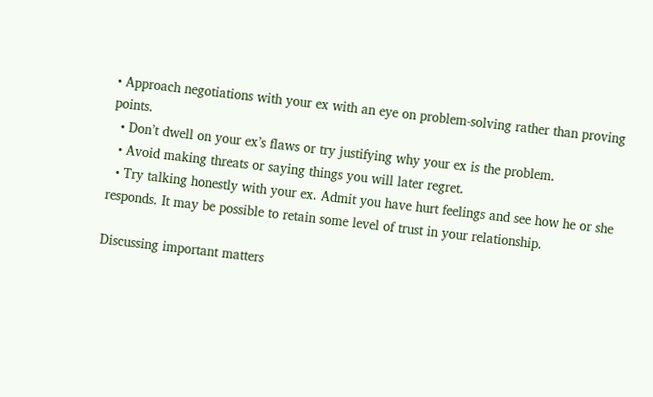• Approach negotiations with your ex with an eye on problem-solving rather than proving points.
  • Don’t dwell on your ex’s flaws or try justifying why your ex is the problem.
  • Avoid making threats or saying things you will later regret.
  • Try talking honestly with your ex. Admit you have hurt feelings and see how he or she responds. It may be possible to retain some level of trust in your relationship.

Discussing important matters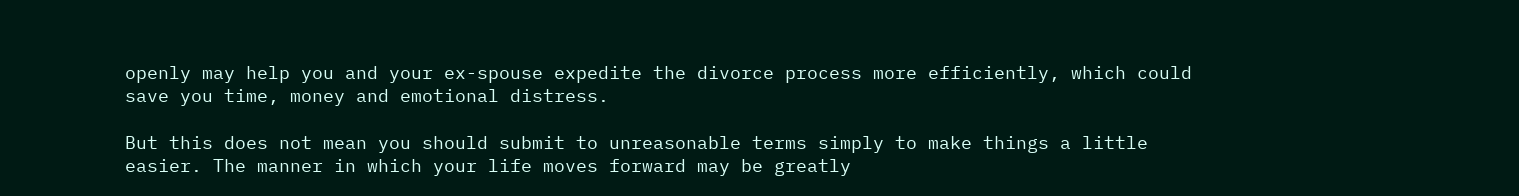openly may help you and your ex-spouse expedite the divorce process more efficiently, which could save you time, money and emotional distress.

But this does not mean you should submit to unreasonable terms simply to make things a little easier. The manner in which your life moves forward may be greatly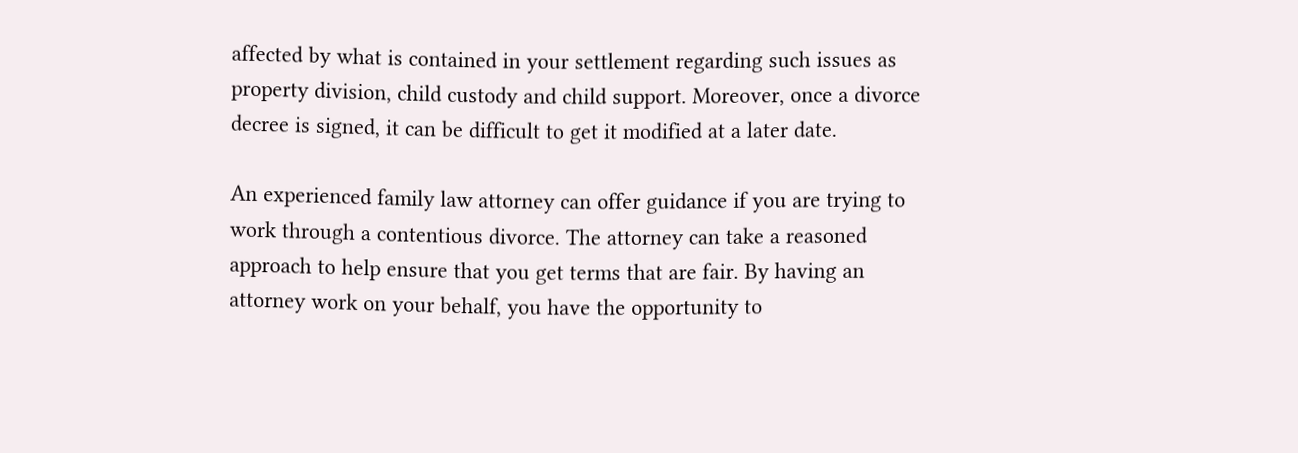affected by what is contained in your settlement regarding such issues as property division, child custody and child support. Moreover, once a divorce decree is signed, it can be difficult to get it modified at a later date.

An experienced family law attorney can offer guidance if you are trying to work through a contentious divorce. The attorney can take a reasoned approach to help ensure that you get terms that are fair. By having an attorney work on your behalf, you have the opportunity to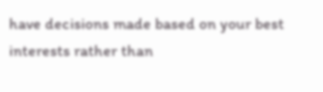have decisions made based on your best interests rather than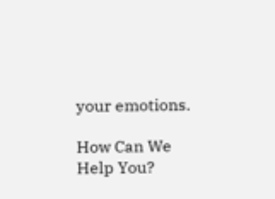your emotions.

How Can We Help You?